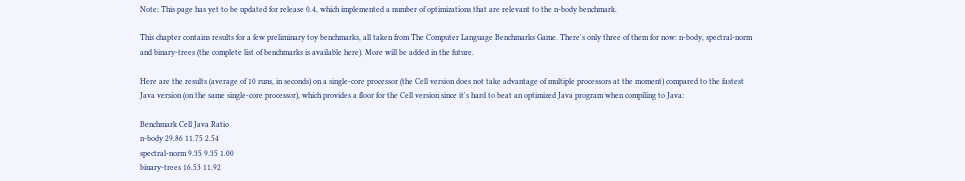Note: This page has yet to be updated for release 0.4, which implemented a number of optimizations that are relevant to the n-body benchmark.

This chapter contains results for a few preliminary toy benchmarks, all taken from The Computer Language Benchmarks Game. There's only three of them for now: n-body, spectral-norm and binary-trees (the complete list of benchmarks is available here). More will be added in the future.

Here are the results (average of 10 runs, in seconds) on a single-core processor (the Cell version does not take advantage of multiple processors at the moment) compared to the fastest Java version (on the same single-core processor), which provides a floor for the Cell version since it's hard to beat an optimized Java program when compiling to Java:

Benchmark Cell Java Ratio
n-body 29.86 11.75 2.54
spectral-norm 9.35 9.35 1.00
binary-trees 16.53 11.92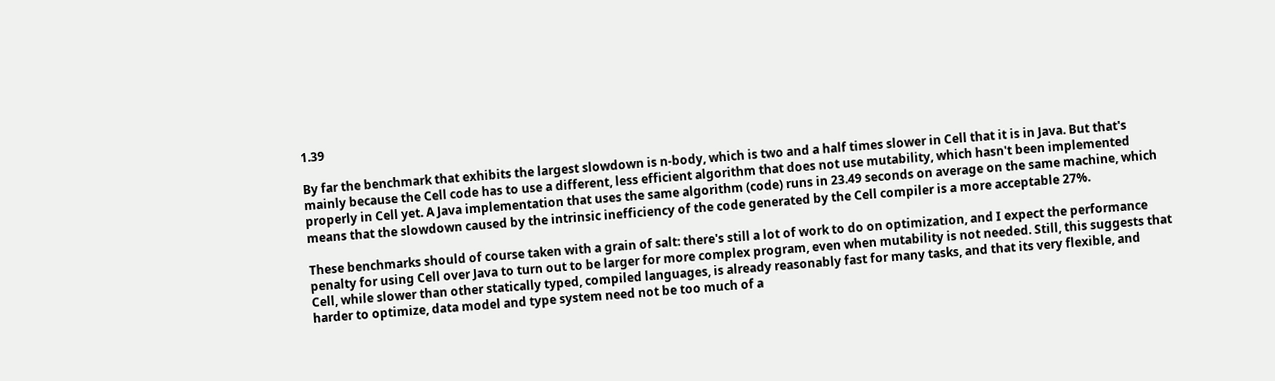1.39

By far the benchmark that exhibits the largest slowdown is n-body, which is two and a half times slower in Cell that it is in Java. But that's mainly because the Cell code has to use a different, less efficient algorithm that does not use mutability, which hasn't been implemented properly in Cell yet. A Java implementation that uses the same algorithm (code) runs in 23.49 seconds on average on the same machine, which means that the slowdown caused by the intrinsic inefficiency of the code generated by the Cell compiler is a more acceptable 27%.

These benchmarks should of course taken with a grain of salt: there's still a lot of work to do on optimization, and I expect the performance penalty for using Cell over Java to turn out to be larger for more complex program, even when mutability is not needed. Still, this suggests that Cell, while slower than other statically typed, compiled languages, is already reasonably fast for many tasks, and that its very flexible, and harder to optimize, data model and type system need not be too much of a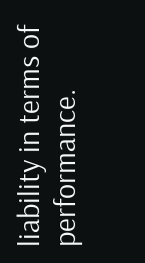liability in terms of performance.